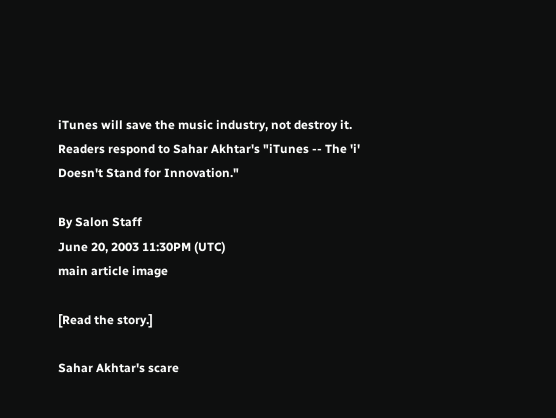iTunes will save the music industry, not destroy it. Readers respond to Sahar Akhtar's "iTunes -- The 'i' Doesn't Stand for Innovation."

By Salon Staff
June 20, 2003 11:30PM (UTC)
main article image

[Read the story.]

Sahar Akhtar's scare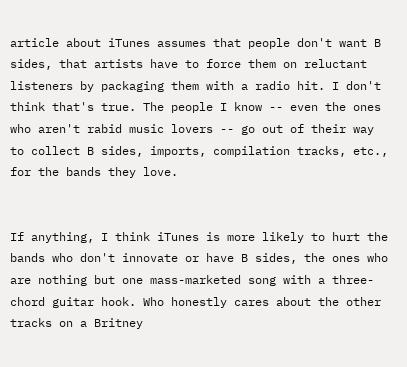article about iTunes assumes that people don't want B sides, that artists have to force them on reluctant listeners by packaging them with a radio hit. I don't think that's true. The people I know -- even the ones who aren't rabid music lovers -- go out of their way to collect B sides, imports, compilation tracks, etc., for the bands they love.


If anything, I think iTunes is more likely to hurt the bands who don't innovate or have B sides, the ones who are nothing but one mass-marketed song with a three-chord guitar hook. Who honestly cares about the other tracks on a Britney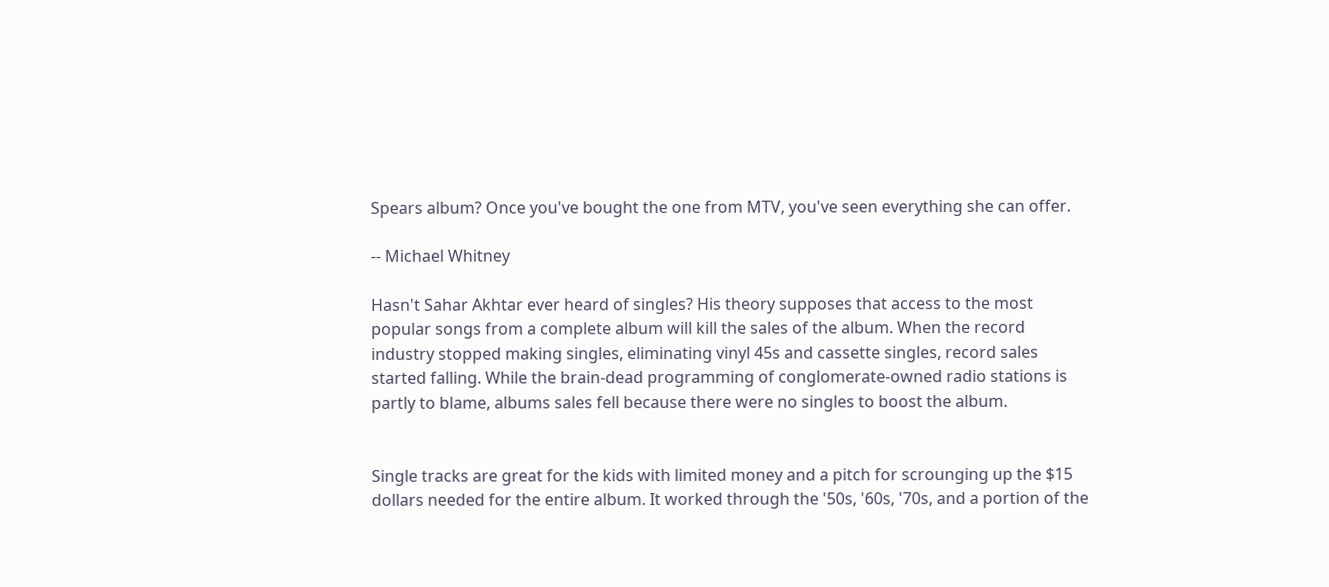Spears album? Once you've bought the one from MTV, you've seen everything she can offer.

-- Michael Whitney

Hasn't Sahar Akhtar ever heard of singles? His theory supposes that access to the most popular songs from a complete album will kill the sales of the album. When the record industry stopped making singles, eliminating vinyl 45s and cassette singles, record sales started falling. While the brain-dead programming of conglomerate-owned radio stations is partly to blame, albums sales fell because there were no singles to boost the album.


Single tracks are great for the kids with limited money and a pitch for scrounging up the $15 dollars needed for the entire album. It worked through the '50s, '60s, '70s, and a portion of the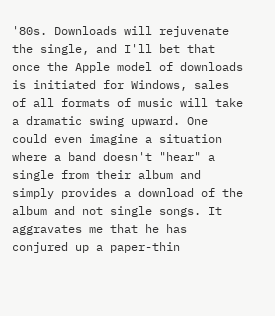'80s. Downloads will rejuvenate the single, and I'll bet that once the Apple model of downloads is initiated for Windows, sales of all formats of music will take a dramatic swing upward. One could even imagine a situation where a band doesn't "hear" a single from their album and simply provides a download of the album and not single songs. It aggravates me that he has conjured up a paper-thin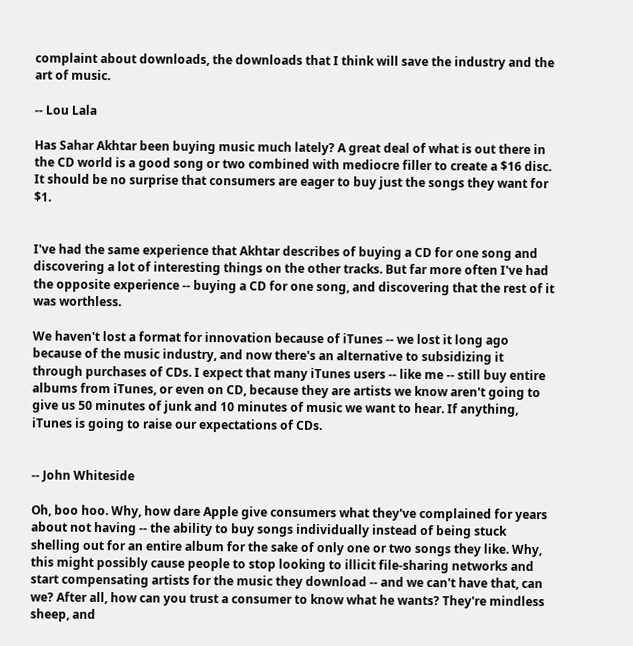complaint about downloads, the downloads that I think will save the industry and the art of music.

-- Lou Lala

Has Sahar Akhtar been buying music much lately? A great deal of what is out there in the CD world is a good song or two combined with mediocre filler to create a $16 disc. It should be no surprise that consumers are eager to buy just the songs they want for $1.


I've had the same experience that Akhtar describes of buying a CD for one song and discovering a lot of interesting things on the other tracks. But far more often I've had the opposite experience -- buying a CD for one song, and discovering that the rest of it was worthless.

We haven't lost a format for innovation because of iTunes -- we lost it long ago because of the music industry, and now there's an alternative to subsidizing it through purchases of CDs. I expect that many iTunes users -- like me -- still buy entire albums from iTunes, or even on CD, because they are artists we know aren't going to give us 50 minutes of junk and 10 minutes of music we want to hear. If anything, iTunes is going to raise our expectations of CDs.


-- John Whiteside

Oh, boo hoo. Why, how dare Apple give consumers what they've complained for years about not having -- the ability to buy songs individually instead of being stuck shelling out for an entire album for the sake of only one or two songs they like. Why, this might possibly cause people to stop looking to illicit file-sharing networks and start compensating artists for the music they download -- and we can't have that, can we? After all, how can you trust a consumer to know what he wants? They're mindless sheep, and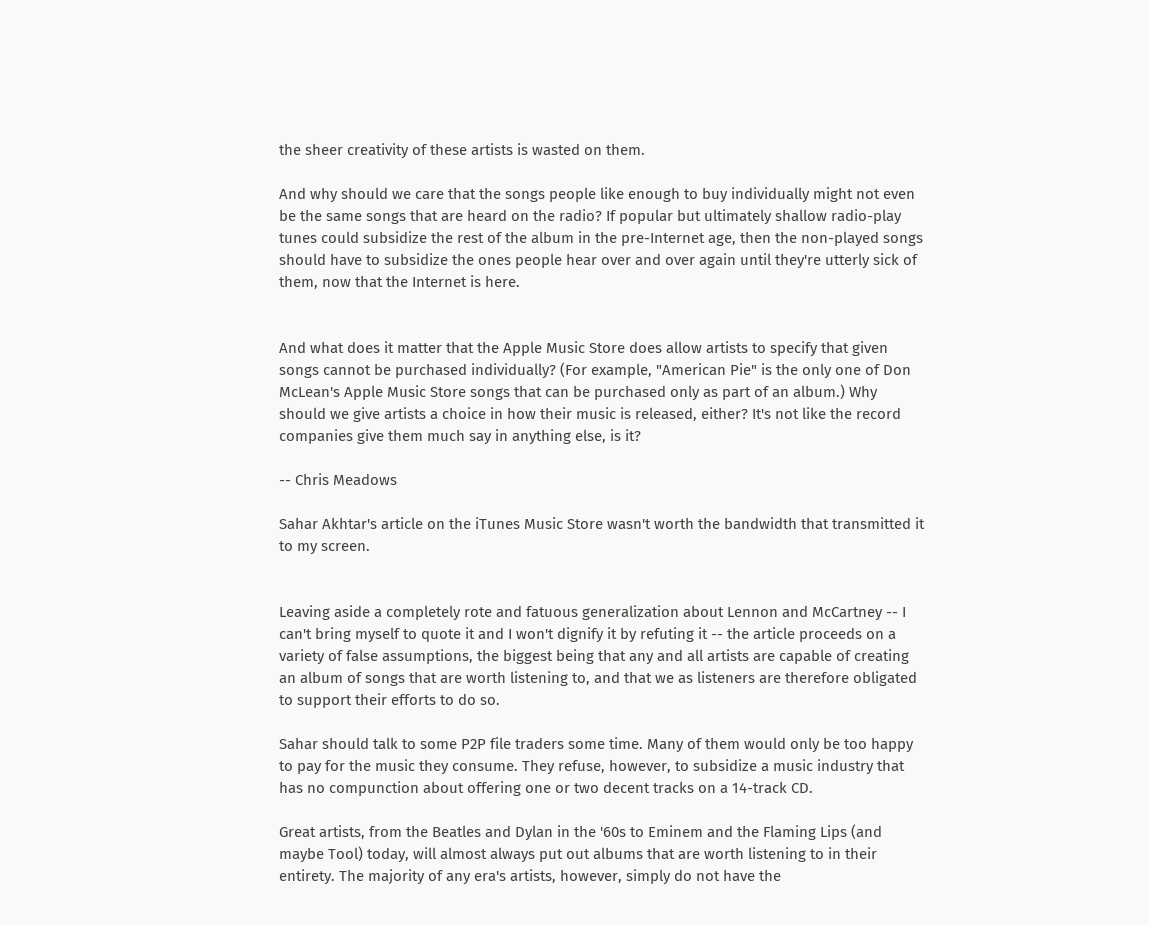the sheer creativity of these artists is wasted on them.

And why should we care that the songs people like enough to buy individually might not even be the same songs that are heard on the radio? If popular but ultimately shallow radio-play tunes could subsidize the rest of the album in the pre-Internet age, then the non-played songs should have to subsidize the ones people hear over and over again until they're utterly sick of them, now that the Internet is here.


And what does it matter that the Apple Music Store does allow artists to specify that given songs cannot be purchased individually? (For example, "American Pie" is the only one of Don McLean's Apple Music Store songs that can be purchased only as part of an album.) Why should we give artists a choice in how their music is released, either? It's not like the record companies give them much say in anything else, is it?

-- Chris Meadows

Sahar Akhtar's article on the iTunes Music Store wasn't worth the bandwidth that transmitted it to my screen.


Leaving aside a completely rote and fatuous generalization about Lennon and McCartney -- I can't bring myself to quote it and I won't dignify it by refuting it -- the article proceeds on a variety of false assumptions, the biggest being that any and all artists are capable of creating an album of songs that are worth listening to, and that we as listeners are therefore obligated to support their efforts to do so.

Sahar should talk to some P2P file traders some time. Many of them would only be too happy to pay for the music they consume. They refuse, however, to subsidize a music industry that has no compunction about offering one or two decent tracks on a 14-track CD.

Great artists, from the Beatles and Dylan in the '60s to Eminem and the Flaming Lips (and maybe Tool) today, will almost always put out albums that are worth listening to in their entirety. The majority of any era's artists, however, simply do not have the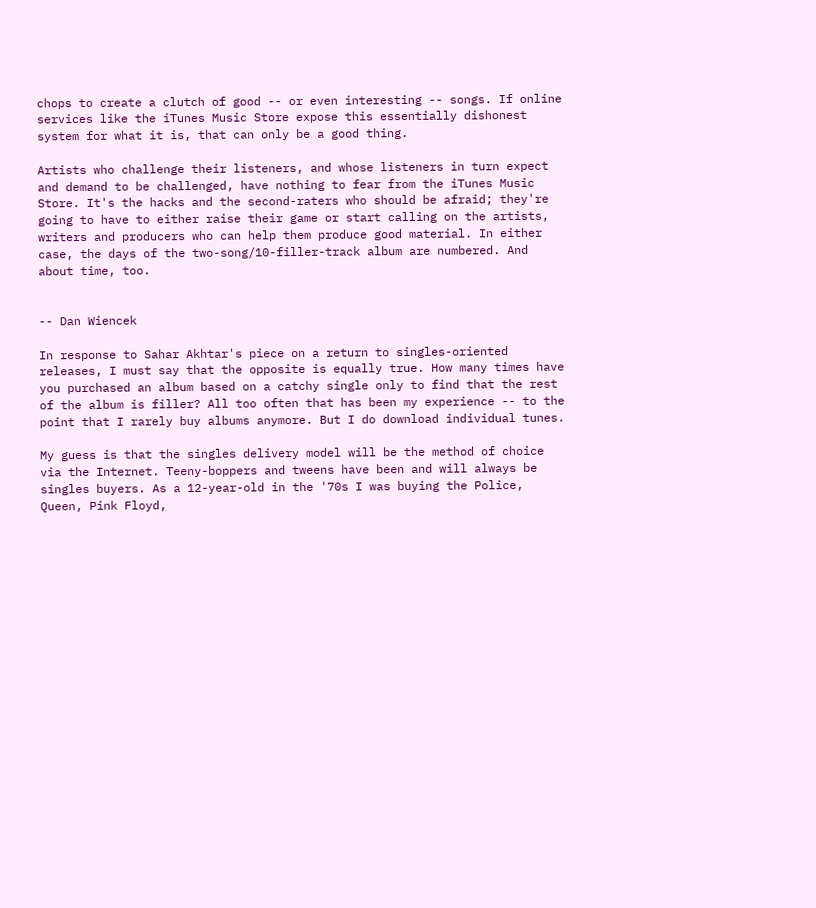chops to create a clutch of good -- or even interesting -- songs. If online services like the iTunes Music Store expose this essentially dishonest system for what it is, that can only be a good thing.

Artists who challenge their listeners, and whose listeners in turn expect and demand to be challenged, have nothing to fear from the iTunes Music Store. It's the hacks and the second-raters who should be afraid; they're going to have to either raise their game or start calling on the artists, writers and producers who can help them produce good material. In either case, the days of the two-song/10-filler-track album are numbered. And about time, too.


-- Dan Wiencek

In response to Sahar Akhtar's piece on a return to singles-oriented releases, I must say that the opposite is equally true. How many times have you purchased an album based on a catchy single only to find that the rest of the album is filler? All too often that has been my experience -- to the point that I rarely buy albums anymore. But I do download individual tunes.

My guess is that the singles delivery model will be the method of choice via the Internet. Teeny-boppers and tweens have been and will always be singles buyers. As a 12-year-old in the '70s I was buying the Police, Queen, Pink Floyd,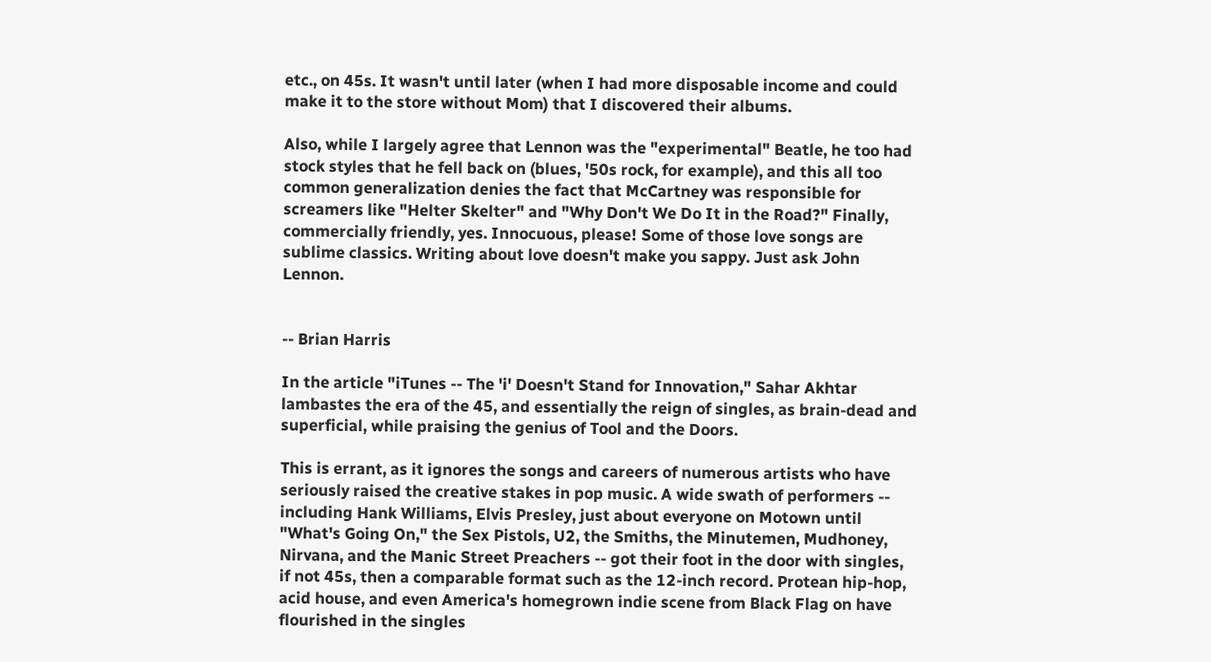etc., on 45s. It wasn't until later (when I had more disposable income and could make it to the store without Mom) that I discovered their albums.

Also, while I largely agree that Lennon was the "experimental" Beatle, he too had stock styles that he fell back on (blues, '50s rock, for example), and this all too common generalization denies the fact that McCartney was responsible for screamers like "Helter Skelter" and "Why Don't We Do It in the Road?" Finally, commercially friendly, yes. Innocuous, please! Some of those love songs are sublime classics. Writing about love doesn't make you sappy. Just ask John Lennon.


-- Brian Harris

In the article "iTunes -- The 'i' Doesn't Stand for Innovation," Sahar Akhtar lambastes the era of the 45, and essentially the reign of singles, as brain-dead and superficial, while praising the genius of Tool and the Doors.

This is errant, as it ignores the songs and careers of numerous artists who have seriously raised the creative stakes in pop music. A wide swath of performers -- including Hank Williams, Elvis Presley, just about everyone on Motown until "What's Going On," the Sex Pistols, U2, the Smiths, the Minutemen, Mudhoney, Nirvana, and the Manic Street Preachers -- got their foot in the door with singles, if not 45s, then a comparable format such as the 12-inch record. Protean hip-hop, acid house, and even America's homegrown indie scene from Black Flag on have flourished in the singles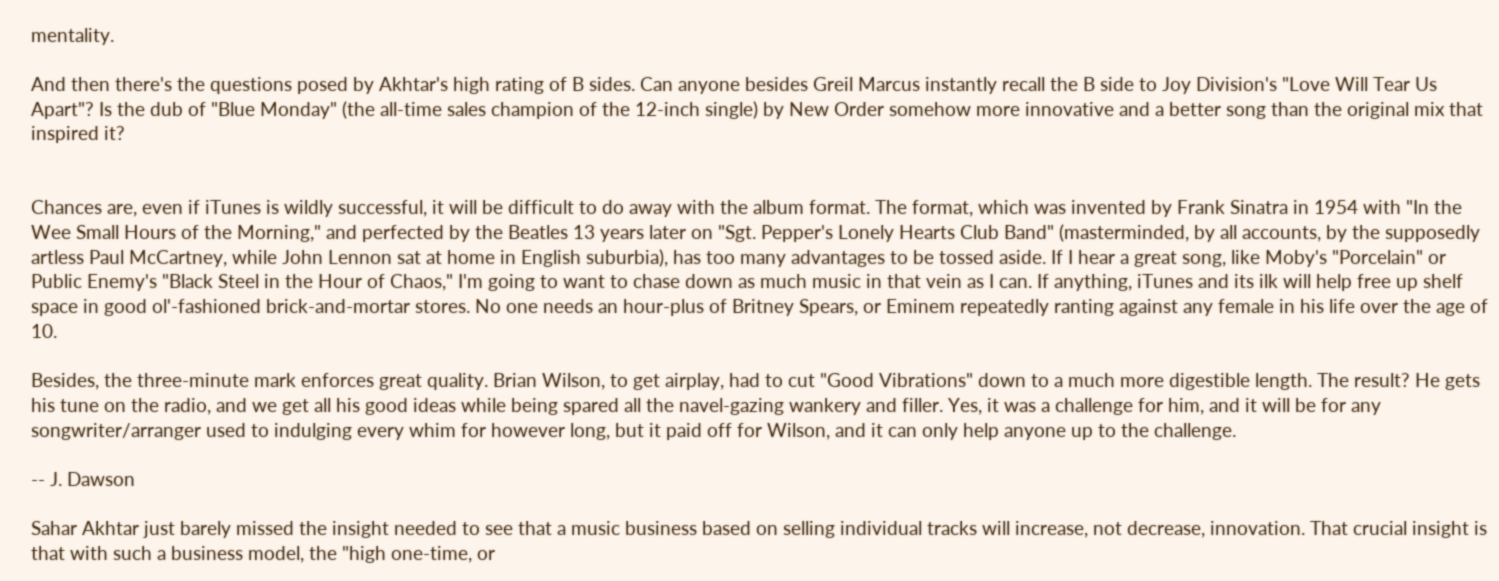mentality.

And then there's the questions posed by Akhtar's high rating of B sides. Can anyone besides Greil Marcus instantly recall the B side to Joy Division's "Love Will Tear Us Apart"? Is the dub of "Blue Monday" (the all-time sales champion of the 12-inch single) by New Order somehow more innovative and a better song than the original mix that inspired it?


Chances are, even if iTunes is wildly successful, it will be difficult to do away with the album format. The format, which was invented by Frank Sinatra in 1954 with "In the Wee Small Hours of the Morning," and perfected by the Beatles 13 years later on "Sgt. Pepper's Lonely Hearts Club Band" (masterminded, by all accounts, by the supposedly artless Paul McCartney, while John Lennon sat at home in English suburbia), has too many advantages to be tossed aside. If I hear a great song, like Moby's "Porcelain" or Public Enemy's "Black Steel in the Hour of Chaos," I'm going to want to chase down as much music in that vein as I can. If anything, iTunes and its ilk will help free up shelf space in good ol'-fashioned brick-and-mortar stores. No one needs an hour-plus of Britney Spears, or Eminem repeatedly ranting against any female in his life over the age of 10.

Besides, the three-minute mark enforces great quality. Brian Wilson, to get airplay, had to cut "Good Vibrations" down to a much more digestible length. The result? He gets his tune on the radio, and we get all his good ideas while being spared all the navel-gazing wankery and filler. Yes, it was a challenge for him, and it will be for any songwriter/arranger used to indulging every whim for however long, but it paid off for Wilson, and it can only help anyone up to the challenge.

-- J. Dawson

Sahar Akhtar just barely missed the insight needed to see that a music business based on selling individual tracks will increase, not decrease, innovation. That crucial insight is that with such a business model, the "high one-time, or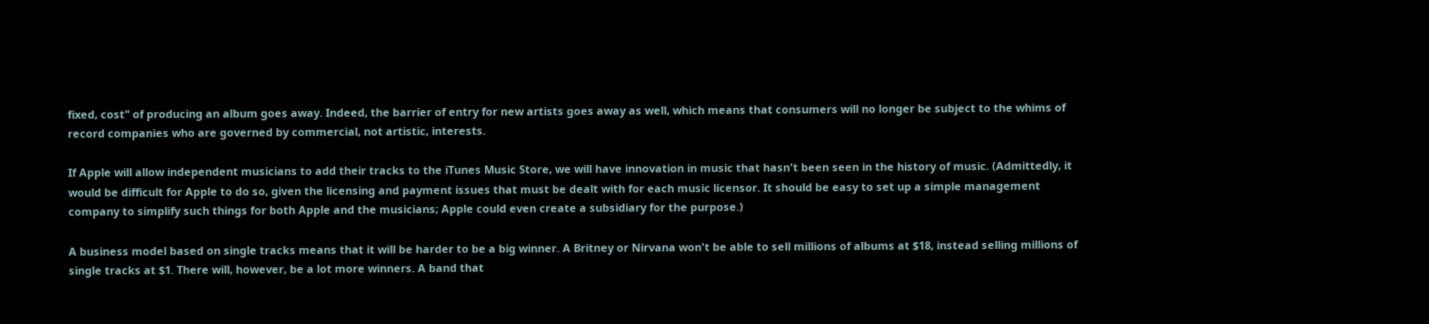fixed, cost" of producing an album goes away. Indeed, the barrier of entry for new artists goes away as well, which means that consumers will no longer be subject to the whims of record companies who are governed by commercial, not artistic, interests.

If Apple will allow independent musicians to add their tracks to the iTunes Music Store, we will have innovation in music that hasn't been seen in the history of music. (Admittedly, it would be difficult for Apple to do so, given the licensing and payment issues that must be dealt with for each music licensor. It should be easy to set up a simple management company to simplify such things for both Apple and the musicians; Apple could even create a subsidiary for the purpose.)

A business model based on single tracks means that it will be harder to be a big winner. A Britney or Nirvana won't be able to sell millions of albums at $18, instead selling millions of single tracks at $1. There will, however, be a lot more winners. A band that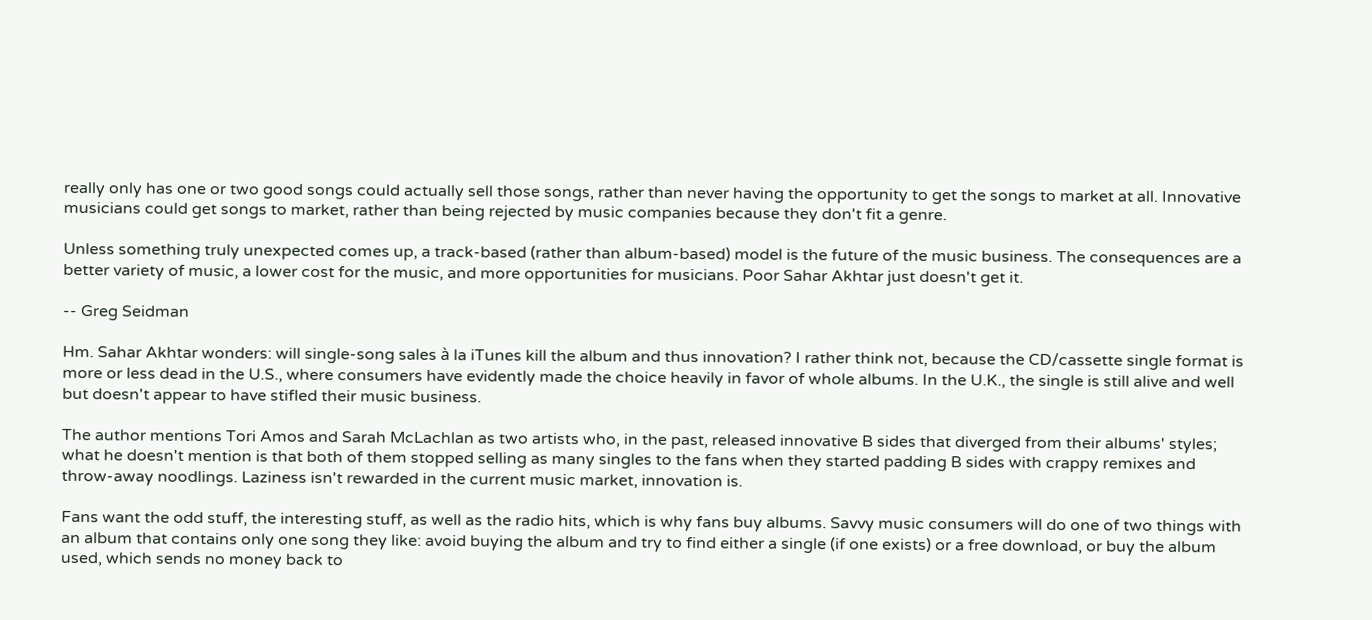really only has one or two good songs could actually sell those songs, rather than never having the opportunity to get the songs to market at all. Innovative musicians could get songs to market, rather than being rejected by music companies because they don't fit a genre.

Unless something truly unexpected comes up, a track-based (rather than album-based) model is the future of the music business. The consequences are a better variety of music, a lower cost for the music, and more opportunities for musicians. Poor Sahar Akhtar just doesn't get it.

-- Greg Seidman

Hm. Sahar Akhtar wonders: will single-song sales à la iTunes kill the album and thus innovation? I rather think not, because the CD/cassette single format is more or less dead in the U.S., where consumers have evidently made the choice heavily in favor of whole albums. In the U.K., the single is still alive and well but doesn't appear to have stifled their music business.

The author mentions Tori Amos and Sarah McLachlan as two artists who, in the past, released innovative B sides that diverged from their albums' styles; what he doesn't mention is that both of them stopped selling as many singles to the fans when they started padding B sides with crappy remixes and throw-away noodlings. Laziness isn't rewarded in the current music market, innovation is.

Fans want the odd stuff, the interesting stuff, as well as the radio hits, which is why fans buy albums. Savvy music consumers will do one of two things with an album that contains only one song they like: avoid buying the album and try to find either a single (if one exists) or a free download, or buy the album used, which sends no money back to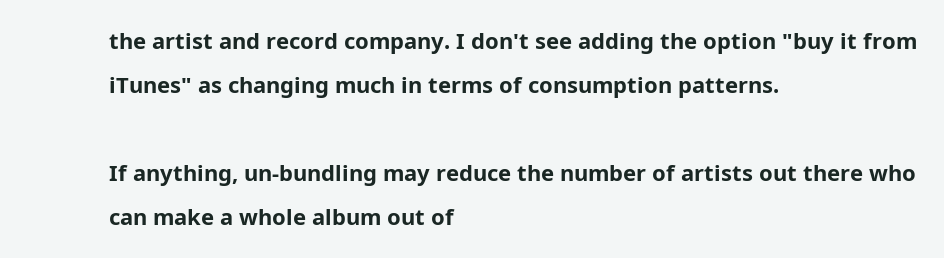the artist and record company. I don't see adding the option "buy it from iTunes" as changing much in terms of consumption patterns.

If anything, un-bundling may reduce the number of artists out there who can make a whole album out of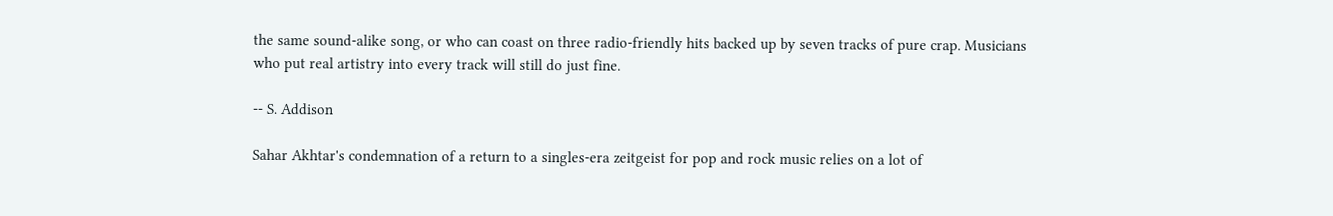the same sound-alike song, or who can coast on three radio-friendly hits backed up by seven tracks of pure crap. Musicians who put real artistry into every track will still do just fine.

-- S. Addison

Sahar Akhtar's condemnation of a return to a singles-era zeitgeist for pop and rock music relies on a lot of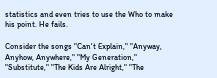statistics and even tries to use the Who to make his point. He fails.

Consider the songs "Can't Explain," "Anyway, Anyhow, Anywhere," "My Generation," "Substitute," "The Kids Are Alright," "The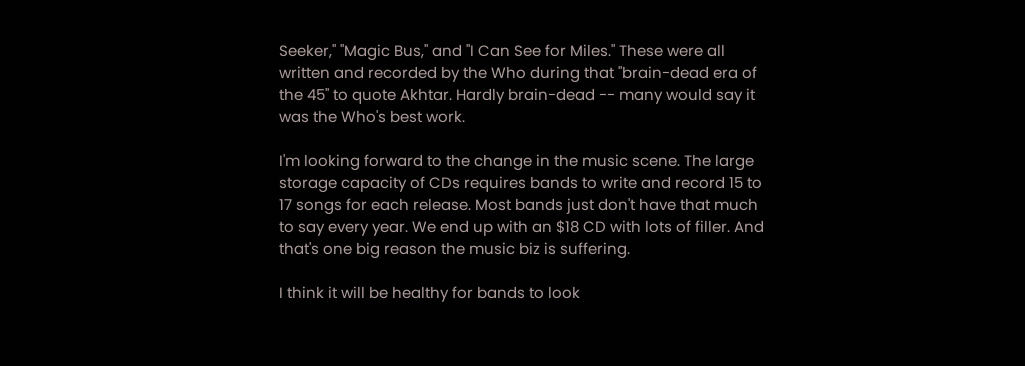Seeker," "Magic Bus," and "I Can See for Miles." These were all written and recorded by the Who during that "brain-dead era of the 45" to quote Akhtar. Hardly brain-dead -- many would say it was the Who's best work.

I'm looking forward to the change in the music scene. The large storage capacity of CDs requires bands to write and record 15 to 17 songs for each release. Most bands just don't have that much to say every year. We end up with an $18 CD with lots of filler. And that's one big reason the music biz is suffering.

I think it will be healthy for bands to look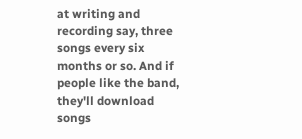at writing and recording say, three songs every six months or so. And if people like the band, they'll download songs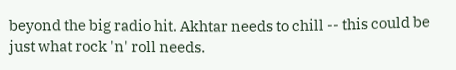beyond the big radio hit. Akhtar needs to chill -- this could be just what rock 'n' roll needs.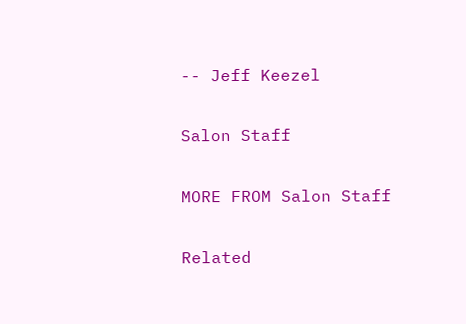-- Jeff Keezel

Salon Staff

MORE FROM Salon Staff

Related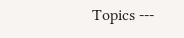Topics ---